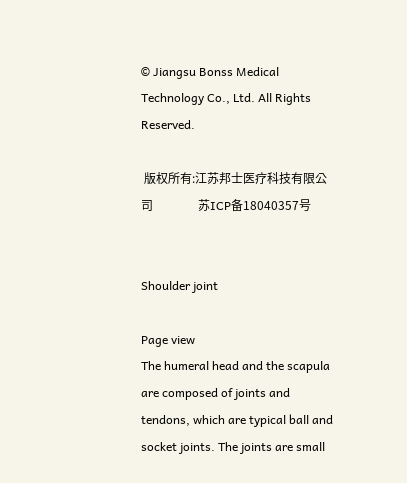© Jiangsu Bonss Medical Technology Co., Ltd. All Rights Reserved.

 版权所有:江苏邦士医疗科技有限公司               苏ICP备18040357号


Shoulder joint

Page view
The humeral head and the scapula are composed of joints and tendons, which are typical ball and socket joints. The joints are small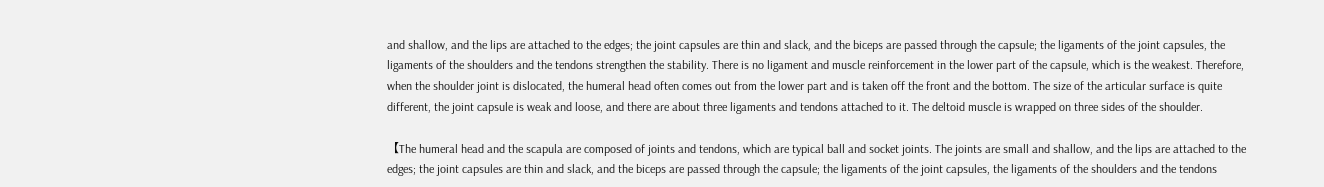and shallow, and the lips are attached to the edges; the joint capsules are thin and slack, and the biceps are passed through the capsule; the ligaments of the joint capsules, the ligaments of the shoulders and the tendons strengthen the stability. There is no ligament and muscle reinforcement in the lower part of the capsule, which is the weakest. Therefore, when the shoulder joint is dislocated, the humeral head often comes out from the lower part and is taken off the front and the bottom. The size of the articular surface is quite different, the joint capsule is weak and loose, and there are about three ligaments and tendons attached to it. The deltoid muscle is wrapped on three sides of the shoulder.

【The humeral head and the scapula are composed of joints and tendons, which are typical ball and socket joints. The joints are small and shallow, and the lips are attached to the edges; the joint capsules are thin and slack, and the biceps are passed through the capsule; the ligaments of the joint capsules, the ligaments of the shoulders and the tendons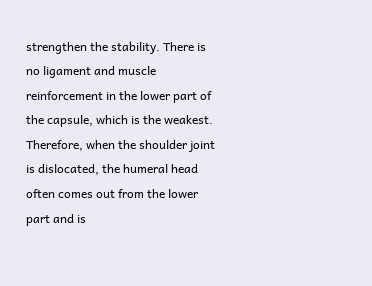strengthen the stability. There is no ligament and muscle reinforcement in the lower part of the capsule, which is the weakest. Therefore, when the shoulder joint is dislocated, the humeral head often comes out from the lower part and is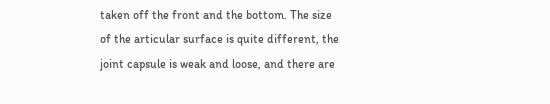taken off the front and the bottom. The size of the articular surface is quite different, the joint capsule is weak and loose, and there are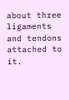about three ligaments and tendons attached to it.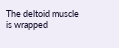The deltoid muscle is wrapped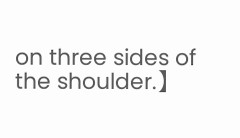on three sides of the shoulder.】